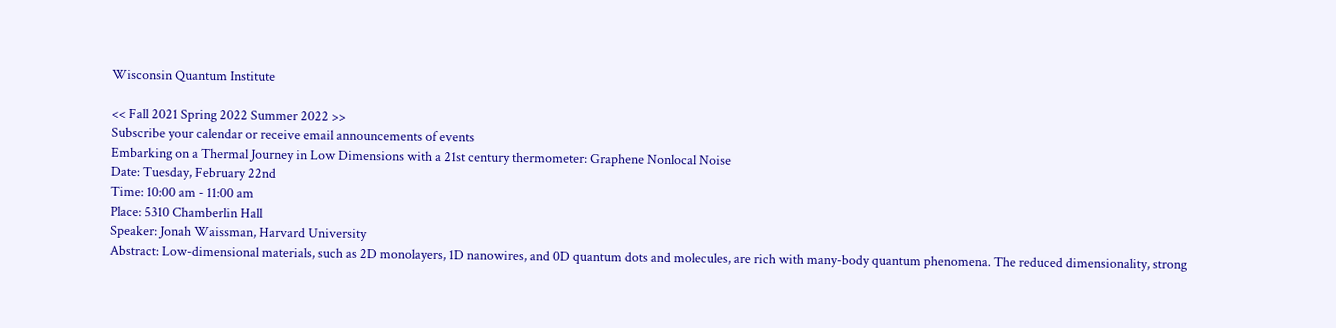Wisconsin Quantum Institute

<< Fall 2021 Spring 2022 Summer 2022 >>
Subscribe your calendar or receive email announcements of events
Embarking on a Thermal Journey in Low Dimensions with a 21st century thermometer: Graphene Nonlocal Noise
Date: Tuesday, February 22nd
Time: 10:00 am - 11:00 am
Place: 5310 Chamberlin Hall
Speaker: Jonah Waissman, Harvard University
Abstract: Low-dimensional materials, such as 2D monolayers, 1D nanowires, and 0D quantum dots and molecules, are rich with many-body quantum phenomena. The reduced dimensionality, strong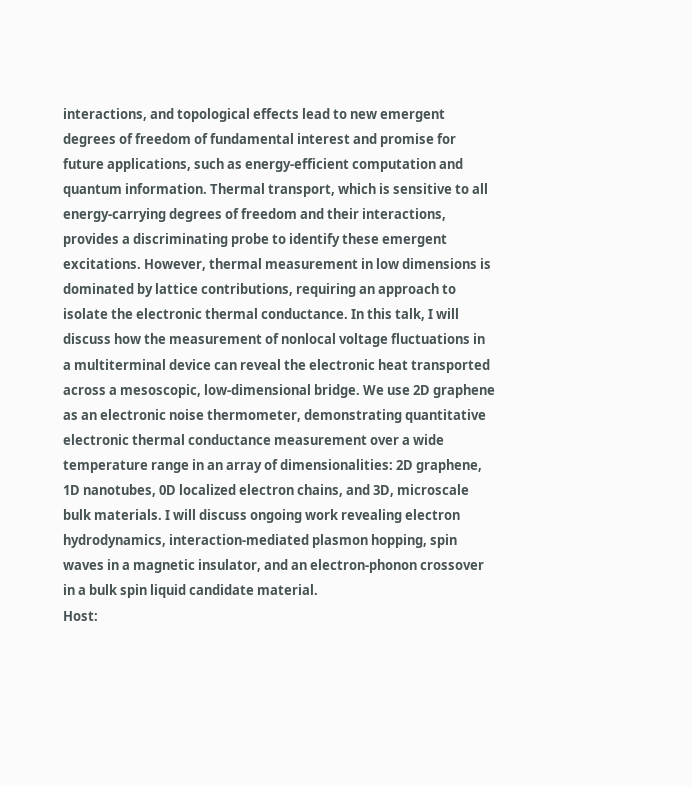interactions, and topological effects lead to new emergent degrees of freedom of fundamental interest and promise for future applications, such as energy-efficient computation and quantum information. Thermal transport, which is sensitive to all energy-carrying degrees of freedom and their interactions, provides a discriminating probe to identify these emergent excitations. However, thermal measurement in low dimensions is dominated by lattice contributions, requiring an approach to isolate the electronic thermal conductance. In this talk, I will discuss how the measurement of nonlocal voltage fluctuations in a multiterminal device can reveal the electronic heat transported across a mesoscopic, low-dimensional bridge. We use 2D graphene as an electronic noise thermometer, demonstrating quantitative electronic thermal conductance measurement over a wide temperature range in an array of dimensionalities: 2D graphene, 1D nanotubes, 0D localized electron chains, and 3D, microscale bulk materials. I will discuss ongoing work revealing electron hydrodynamics, interaction-mediated plasmon hopping, spin waves in a magnetic insulator, and an electron-phonon crossover in a bulk spin liquid candidate material.
Host: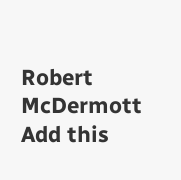Robert McDermott
Add this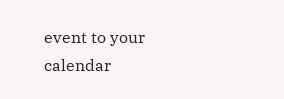event to your calendar